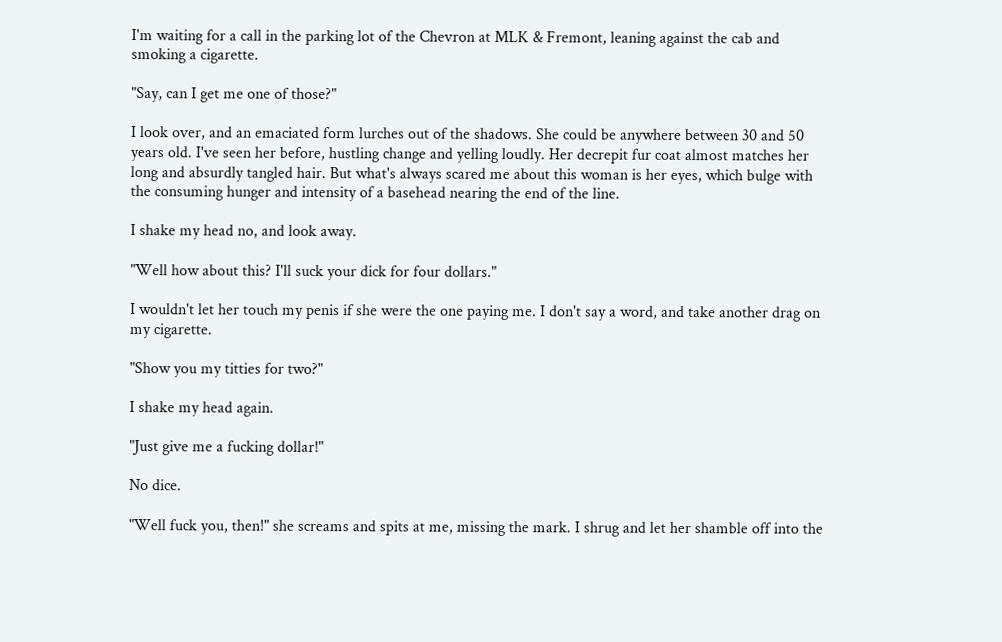I'm waiting for a call in the parking lot of the Chevron at MLK & Fremont, leaning against the cab and smoking a cigarette.

"Say, can I get me one of those?"

I look over, and an emaciated form lurches out of the shadows. She could be anywhere between 30 and 50 years old. I've seen her before, hustling change and yelling loudly. Her decrepit fur coat almost matches her long and absurdly tangled hair. But what's always scared me about this woman is her eyes, which bulge with the consuming hunger and intensity of a basehead nearing the end of the line.

I shake my head no, and look away.

"Well how about this? I'll suck your dick for four dollars."

I wouldn't let her touch my penis if she were the one paying me. I don't say a word, and take another drag on my cigarette.

"Show you my titties for two?"

I shake my head again.

"Just give me a fucking dollar!"

No dice.

"Well fuck you, then!" she screams and spits at me, missing the mark. I shrug and let her shamble off into the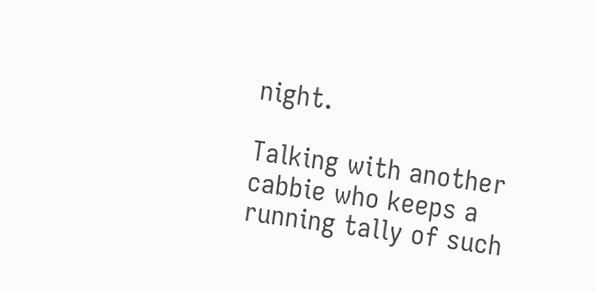night.

Talking with another cabbie who keeps a running tally of such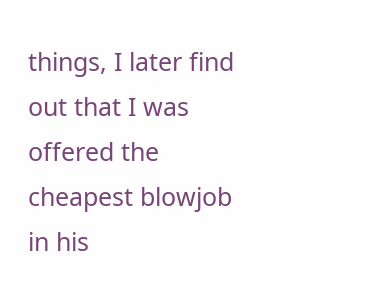things, I later find out that I was offered the cheapest blowjob in his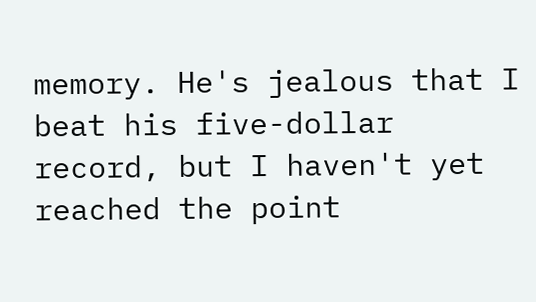memory. He's jealous that I beat his five-dollar record, but I haven't yet reached the point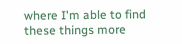where I'm able to find these things more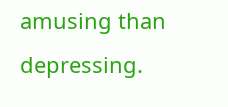amusing than depressing.